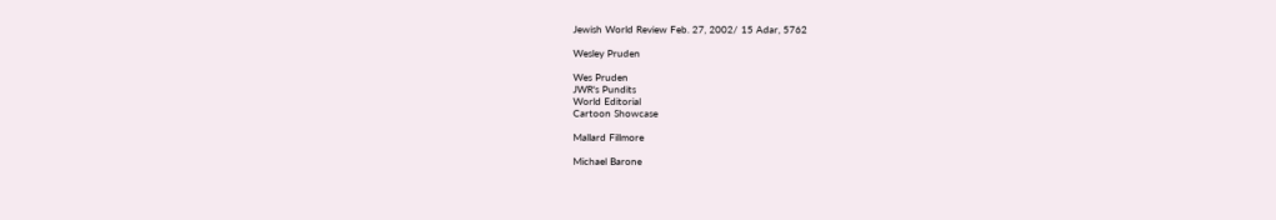Jewish World Review Feb. 27, 2002/ 15 Adar, 5762

Wesley Pruden

Wes Pruden
JWR's Pundits
World Editorial
Cartoon Showcase

Mallard Fillmore

Michael Barone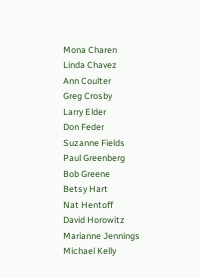Mona Charen
Linda Chavez
Ann Coulter
Greg Crosby
Larry Elder
Don Feder
Suzanne Fields
Paul Greenberg
Bob Greene
Betsy Hart
Nat Hentoff
David Horowitz
Marianne Jennings
Michael Kelly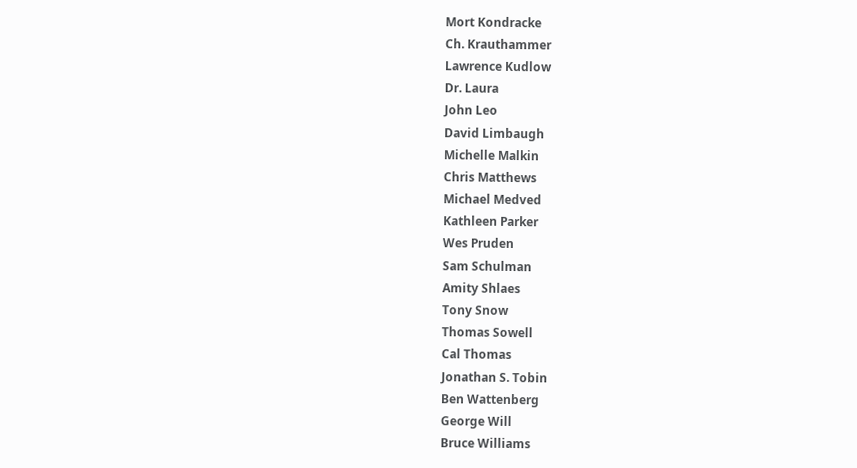Mort Kondracke
Ch. Krauthammer
Lawrence Kudlow
Dr. Laura
John Leo
David Limbaugh
Michelle Malkin
Chris Matthews
Michael Medved
Kathleen Parker
Wes Pruden
Sam Schulman
Amity Shlaes
Tony Snow
Thomas Sowell
Cal Thomas
Jonathan S. Tobin
Ben Wattenberg
George Will
Bruce Williams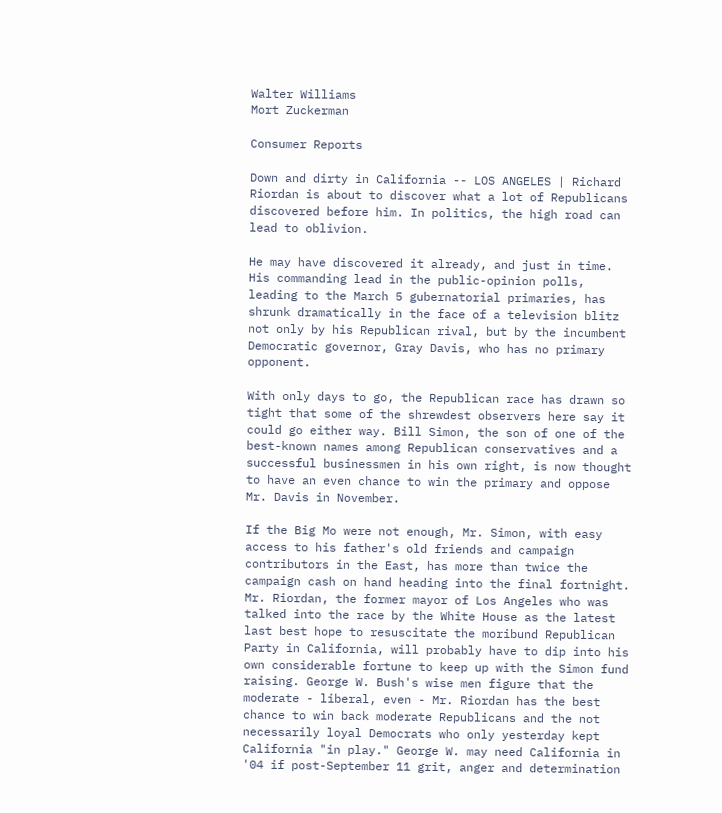Walter Williams
Mort Zuckerman

Consumer Reports

Down and dirty in California -- LOS ANGELES | Richard Riordan is about to discover what a lot of Republicans discovered before him. In politics, the high road can lead to oblivion.

He may have discovered it already, and just in time. His commanding lead in the public-opinion polls, leading to the March 5 gubernatorial primaries, has shrunk dramatically in the face of a television blitz not only by his Republican rival, but by the incumbent Democratic governor, Gray Davis, who has no primary opponent.

With only days to go, the Republican race has drawn so tight that some of the shrewdest observers here say it could go either way. Bill Simon, the son of one of the best-known names among Republican conservatives and a successful businessmen in his own right, is now thought to have an even chance to win the primary and oppose Mr. Davis in November.

If the Big Mo were not enough, Mr. Simon, with easy access to his father's old friends and campaign contributors in the East, has more than twice the campaign cash on hand heading into the final fortnight. Mr. Riordan, the former mayor of Los Angeles who was talked into the race by the White House as the latest last best hope to resuscitate the moribund Republican Party in California, will probably have to dip into his own considerable fortune to keep up with the Simon fund raising. George W. Bush's wise men figure that the moderate - liberal, even - Mr. Riordan has the best chance to win back moderate Republicans and the not necessarily loyal Democrats who only yesterday kept California "in play." George W. may need California in '04 if post-September 11 grit, anger and determination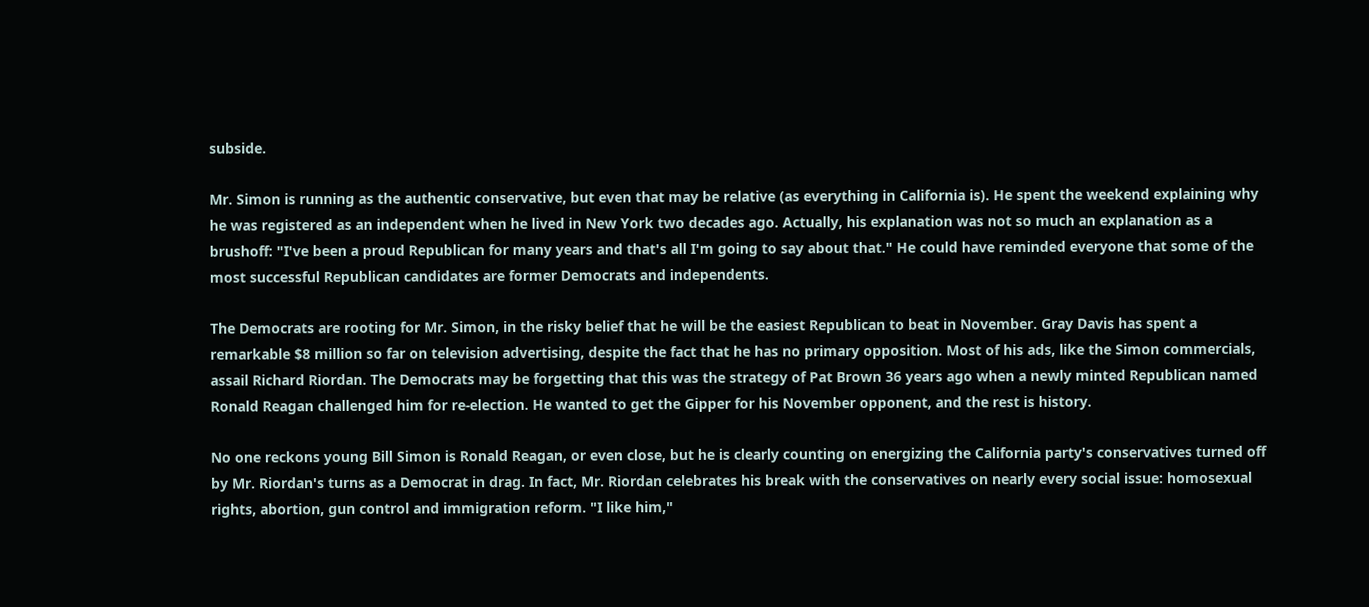subside.

Mr. Simon is running as the authentic conservative, but even that may be relative (as everything in California is). He spent the weekend explaining why he was registered as an independent when he lived in New York two decades ago. Actually, his explanation was not so much an explanation as a brushoff: "I've been a proud Republican for many years and that's all I'm going to say about that." He could have reminded everyone that some of the most successful Republican candidates are former Democrats and independents.

The Democrats are rooting for Mr. Simon, in the risky belief that he will be the easiest Republican to beat in November. Gray Davis has spent a remarkable $8 million so far on television advertising, despite the fact that he has no primary opposition. Most of his ads, like the Simon commercials, assail Richard Riordan. The Democrats may be forgetting that this was the strategy of Pat Brown 36 years ago when a newly minted Republican named Ronald Reagan challenged him for re-election. He wanted to get the Gipper for his November opponent, and the rest is history.

No one reckons young Bill Simon is Ronald Reagan, or even close, but he is clearly counting on energizing the California party's conservatives turned off by Mr. Riordan's turns as a Democrat in drag. In fact, Mr. Riordan celebrates his break with the conservatives on nearly every social issue: homosexual rights, abortion, gun control and immigration reform. "I like him,"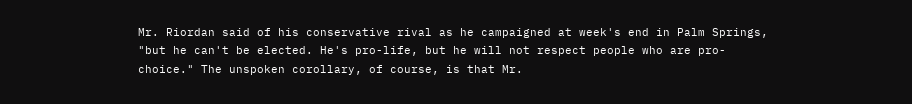Mr. Riordan said of his conservative rival as he campaigned at week's end in Palm Springs, "but he can't be elected. He's pro-life, but he will not respect people who are pro-choice." The unspoken corollary, of course, is that Mr.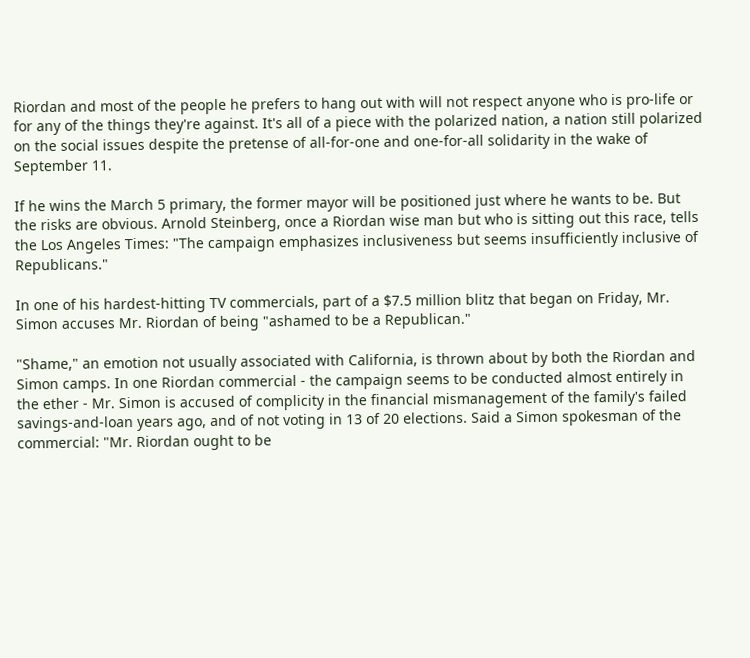Riordan and most of the people he prefers to hang out with will not respect anyone who is pro-life or for any of the things they're against. It's all of a piece with the polarized nation, a nation still polarized on the social issues despite the pretense of all-for-one and one-for-all solidarity in the wake of September 11.

If he wins the March 5 primary, the former mayor will be positioned just where he wants to be. But the risks are obvious. Arnold Steinberg, once a Riordan wise man but who is sitting out this race, tells the Los Angeles Times: "The campaign emphasizes inclusiveness but seems insufficiently inclusive of Republicans."

In one of his hardest-hitting TV commercials, part of a $7.5 million blitz that began on Friday, Mr. Simon accuses Mr. Riordan of being "ashamed to be a Republican."

"Shame," an emotion not usually associated with California, is thrown about by both the Riordan and Simon camps. In one Riordan commercial - the campaign seems to be conducted almost entirely in the ether - Mr. Simon is accused of complicity in the financial mismanagement of the family's failed savings-and-loan years ago, and of not voting in 13 of 20 elections. Said a Simon spokesman of the commercial: "Mr. Riordan ought to be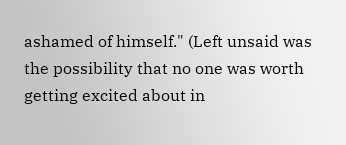ashamed of himself." (Left unsaid was the possibility that no one was worth getting excited about in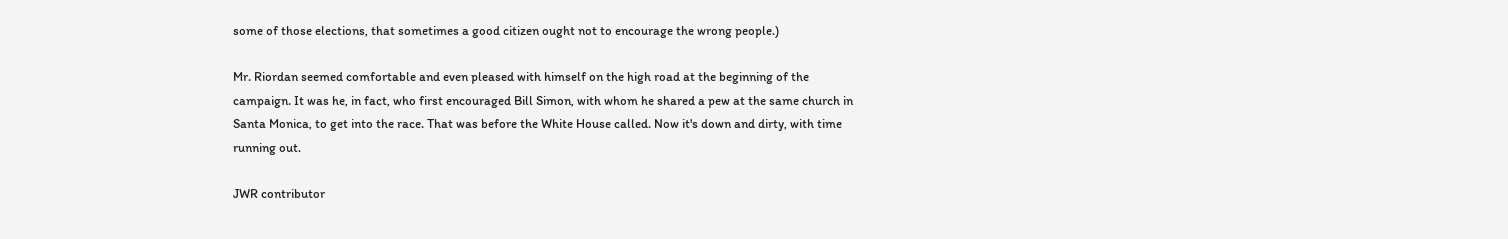some of those elections, that sometimes a good citizen ought not to encourage the wrong people.)

Mr. Riordan seemed comfortable and even pleased with himself on the high road at the beginning of the campaign. It was he, in fact, who first encouraged Bill Simon, with whom he shared a pew at the same church in Santa Monica, to get into the race. That was before the White House called. Now it's down and dirty, with time running out.

JWR contributor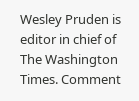Wesley Pruden is editor in chief of The Washington Times. Comment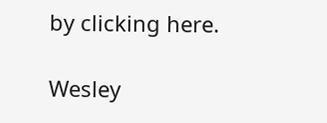by clicking here.

Wesley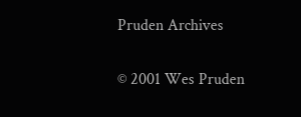Pruden Archives

© 2001 Wes Pruden